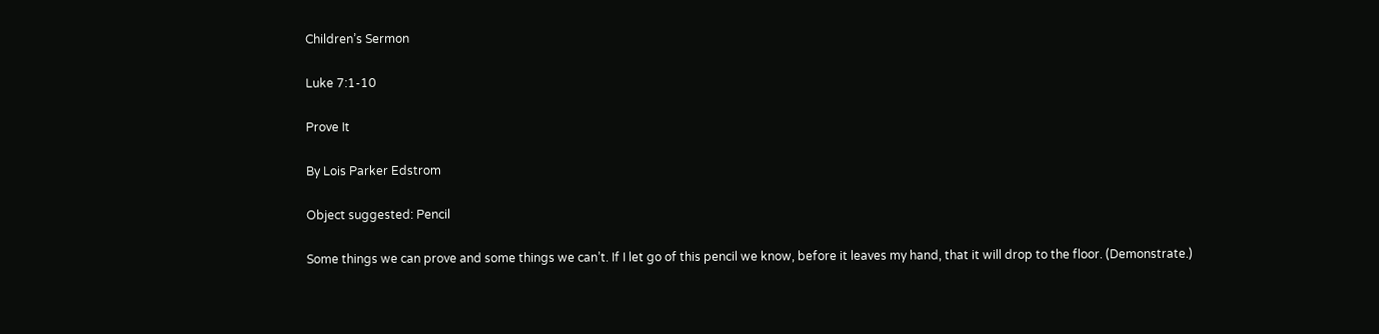Children’s Sermon

Luke 7:1-10

Prove It

By Lois Parker Edstrom

Object suggested: Pencil

Some things we can prove and some things we can’t. If I let go of this pencil we know, before it leaves my hand, that it will drop to the floor. (Demonstrate.)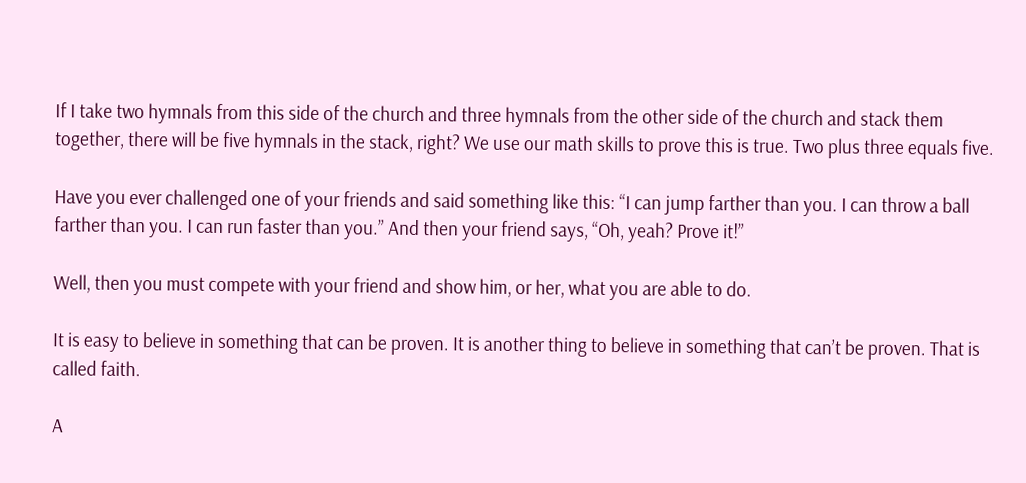If I take two hymnals from this side of the church and three hymnals from the other side of the church and stack them together, there will be five hymnals in the stack, right? We use our math skills to prove this is true. Two plus three equals five.

Have you ever challenged one of your friends and said something like this: “I can jump farther than you. I can throw a ball farther than you. I can run faster than you.” And then your friend says, “Oh, yeah? Prove it!”

Well, then you must compete with your friend and show him, or her, what you are able to do.

It is easy to believe in something that can be proven. It is another thing to believe in something that can’t be proven. That is called faith.

A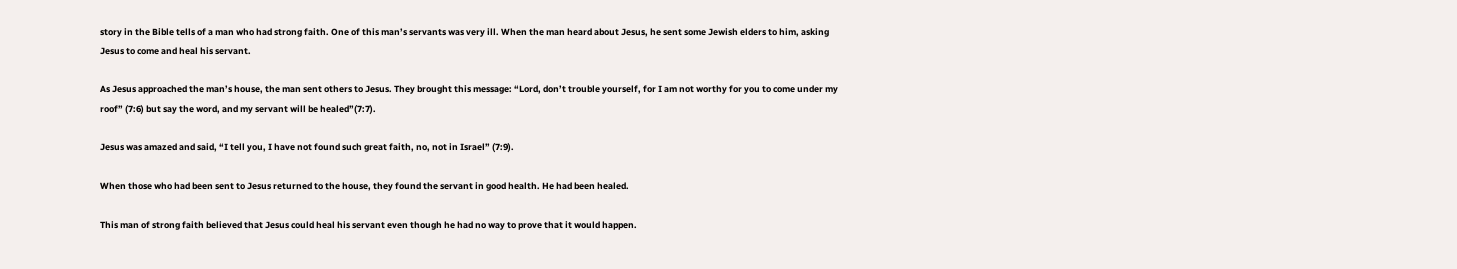story in the Bible tells of a man who had strong faith. One of this man’s servants was very ill. When the man heard about Jesus, he sent some Jewish elders to him, asking Jesus to come and heal his servant.

As Jesus approached the man’s house, the man sent others to Jesus. They brought this message: “Lord, don’t trouble yourself, for I am not worthy for you to come under my roof” (7:6) but say the word, and my servant will be healed”(7:7).

Jesus was amazed and said, “I tell you, I have not found such great faith, no, not in Israel” (7:9).

When those who had been sent to Jesus returned to the house, they found the servant in good health. He had been healed.

This man of strong faith believed that Jesus could heal his servant even though he had no way to prove that it would happen.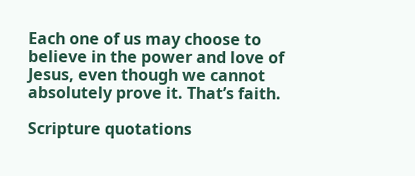Each one of us may choose to believe in the power and love of Jesus, even though we cannot absolutely prove it. That’s faith.

Scripture quotations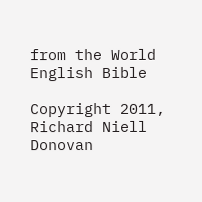from the World English Bible

Copyright 2011, Richard Niell Donovan